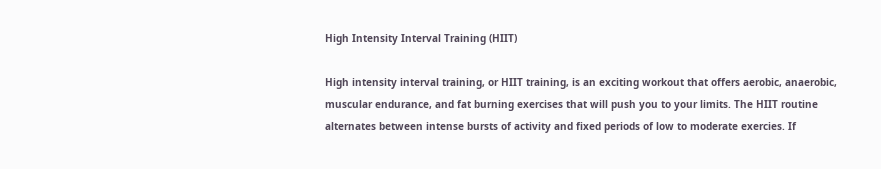High Intensity Interval Training (HIIT)

High intensity interval training, or HIIT training, is an exciting workout that offers aerobic, anaerobic, muscular endurance, and fat burning exercises that will push you to your limits. The HIIT routine alternates between intense bursts of activity and fixed periods of low to moderate exercies. If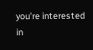you’re interested in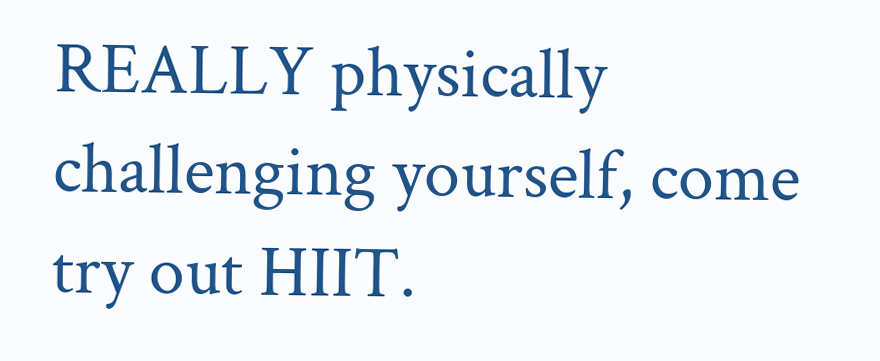REALLY physically challenging yourself, come try out HIIT.